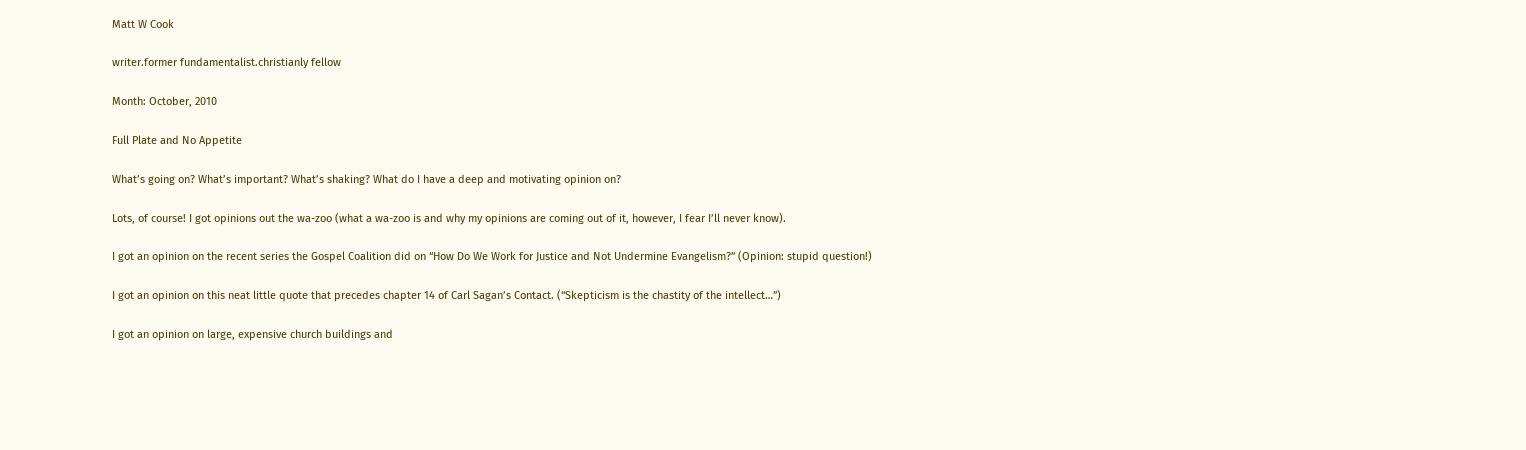Matt W Cook

writer.former fundamentalist.christianly fellow

Month: October, 2010

Full Plate and No Appetite

What’s going on? What’s important? What’s shaking? What do I have a deep and motivating opinion on?

Lots, of course! I got opinions out the wa-zoo (what a wa-zoo is and why my opinions are coming out of it, however, I fear I’ll never know).

I got an opinion on the recent series the Gospel Coalition did on “How Do We Work for Justice and Not Undermine Evangelism?” (Opinion: stupid question!)

I got an opinion on this neat little quote that precedes chapter 14 of Carl Sagan’s Contact. (“Skepticism is the chastity of the intellect…”)

I got an opinion on large, expensive church buildings and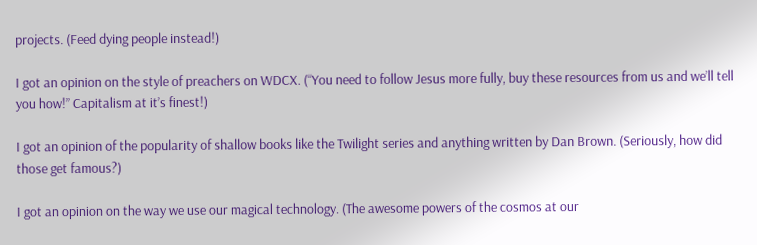projects. (Feed dying people instead!)

I got an opinion on the style of preachers on WDCX. (“You need to follow Jesus more fully, buy these resources from us and we’ll tell you how!” Capitalism at it’s finest!)

I got an opinion of the popularity of shallow books like the Twilight series and anything written by Dan Brown. (Seriously, how did those get famous?)

I got an opinion on the way we use our magical technology. (The awesome powers of the cosmos at our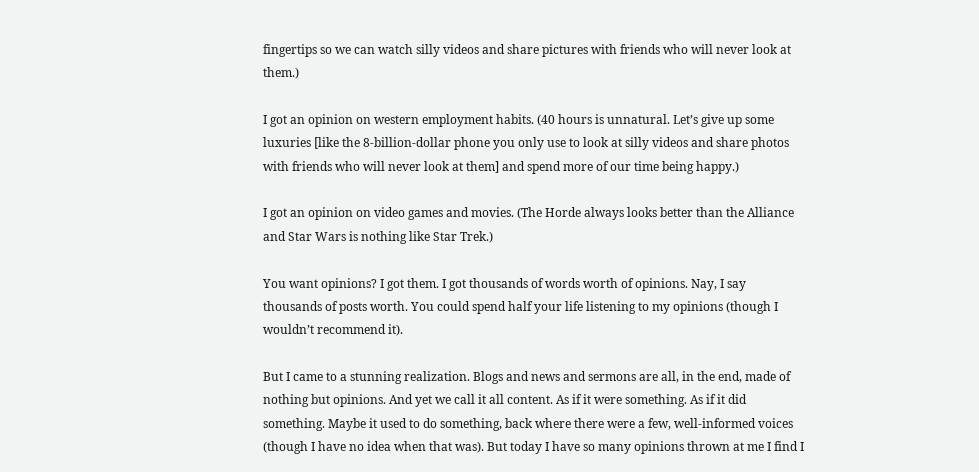fingertips so we can watch silly videos and share pictures with friends who will never look at them.)

I got an opinion on western employment habits. (40 hours is unnatural. Let’s give up some luxuries [like the 8-billion-dollar phone you only use to look at silly videos and share photos with friends who will never look at them] and spend more of our time being happy.)

I got an opinion on video games and movies. (The Horde always looks better than the Alliance and Star Wars is nothing like Star Trek.)

You want opinions? I got them. I got thousands of words worth of opinions. Nay, I say thousands of posts worth. You could spend half your life listening to my opinions (though I wouldn’t recommend it).

But I came to a stunning realization. Blogs and news and sermons are all, in the end, made of nothing but opinions. And yet we call it all content. As if it were something. As if it did something. Maybe it used to do something, back where there were a few, well-informed voices (though I have no idea when that was). But today I have so many opinions thrown at me I find I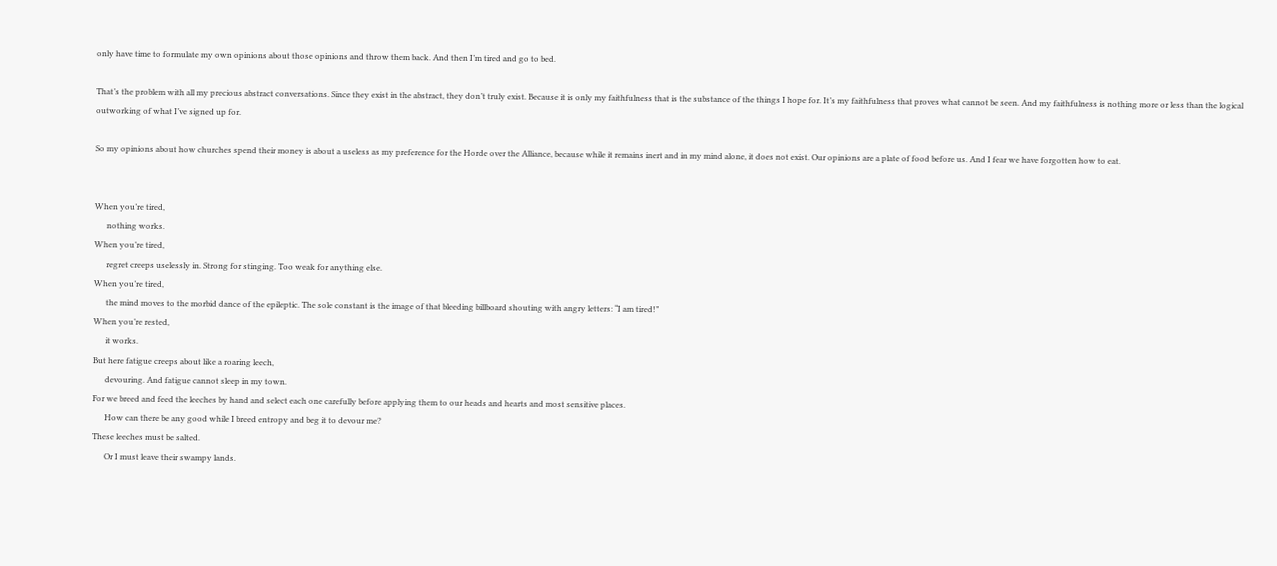only have time to formulate my own opinions about those opinions and throw them back. And then I’m tired and go to bed.

That’s the problem with all my precious abstract conversations. Since they exist in the abstract, they don’t truly exist. Because it is only my faithfulness that is the substance of the things I hope for. It’s my faithfulness that proves what cannot be seen. And my faithfulness is nothing more or less than the logical outworking of what I’ve signed up for.

So my opinions about how churches spend their money is about a useless as my preference for the Horde over the Alliance, because while it remains inert and in my mind alone, it does not exist. Our opinions are a plate of food before us. And I fear we have forgotten how to eat.


When you’re tired,
      nothing works.
When you’re tired,
      regret creeps uselessly in. Strong for stinging. Too weak for anything else.
When you’re tired,
      the mind moves to the morbid dance of the epileptic. The sole constant is the image of that bleeding billboard shouting with angry letters: “I am tired!”
When you’re rested,
      it works.
But here fatigue creeps about like a roaring leech,
      devouring. And fatigue cannot sleep in my town.
For we breed and feed the leeches by hand and select each one carefully before applying them to our heads and hearts and most sensitive places.
      How can there be any good while I breed entropy and beg it to devour me?
These leeches must be salted.
      Or I must leave their swampy lands.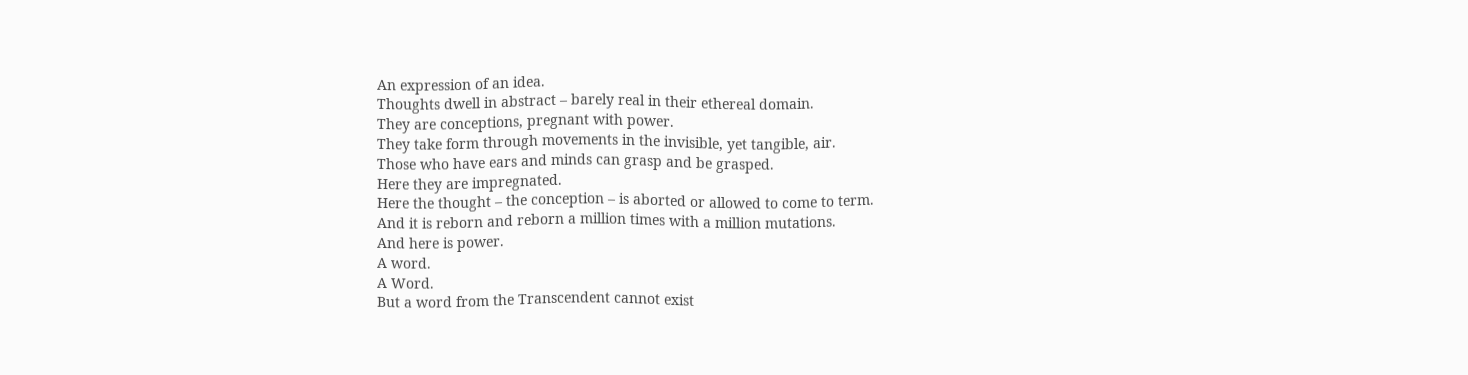An expression of an idea.
Thoughts dwell in abstract – barely real in their ethereal domain.
They are conceptions, pregnant with power.
They take form through movements in the invisible, yet tangible, air.
Those who have ears and minds can grasp and be grasped.
Here they are impregnated.
Here the thought – the conception – is aborted or allowed to come to term.
And it is reborn and reborn a million times with a million mutations.
And here is power.
A word.
A Word.
But a word from the Transcendent cannot exist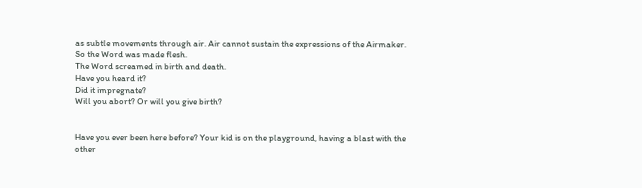as subtle movements through air. Air cannot sustain the expressions of the Airmaker.
So the Word was made flesh.
The Word screamed in birth and death.
Have you heard it?
Did it impregnate?
Will you abort? Or will you give birth?


Have you ever been here before? Your kid is on the playground, having a blast with the other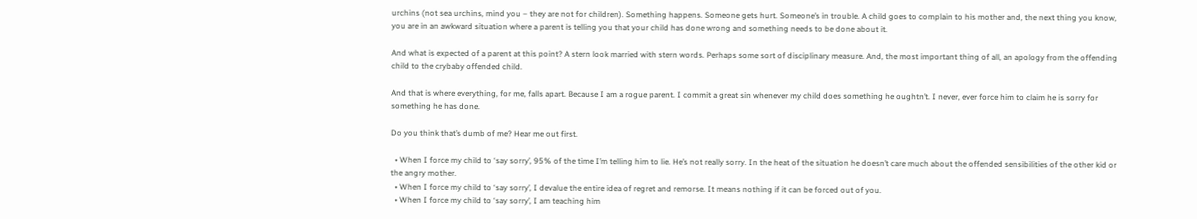urchins (not sea urchins, mind you – they are not for children). Something happens. Someone gets hurt. Someone’s in trouble. A child goes to complain to his mother and, the next thing you know, you are in an awkward situation where a parent is telling you that your child has done wrong and something needs to be done about it.

And what is expected of a parent at this point? A stern look married with stern words. Perhaps some sort of disciplinary measure. And, the most important thing of all, an apology from the offending child to the crybaby offended child.

And that is where everything, for me, falls apart. Because I am a rogue parent. I commit a great sin whenever my child does something he oughtn’t. I never, ever force him to claim he is sorry for something he has done.

Do you think that’s dumb of me? Hear me out first.

  • When I force my child to ‘say sorry’, 95% of the time I’m telling him to lie. He’s not really sorry. In the heat of the situation he doesn’t care much about the offended sensibilities of the other kid or the angry mother.
  • When I force my child to ‘say sorry’, I devalue the entire idea of regret and remorse. It means nothing if it can be forced out of you.
  • When I force my child to ‘say sorry’, I am teaching him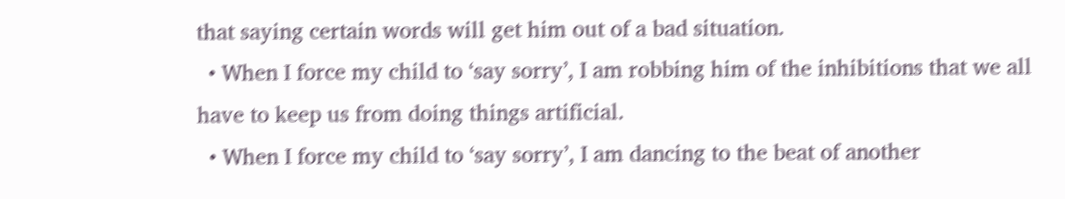that saying certain words will get him out of a bad situation.
  • When I force my child to ‘say sorry’, I am robbing him of the inhibitions that we all have to keep us from doing things artificial.
  • When I force my child to ‘say sorry’, I am dancing to the beat of another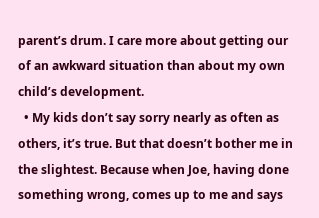parent’s drum. I care more about getting our of an awkward situation than about my own child’s development.
  • My kids don’t say sorry nearly as often as others, it’s true. But that doesn’t bother me in the slightest. Because when Joe, having done something wrong, comes up to me and says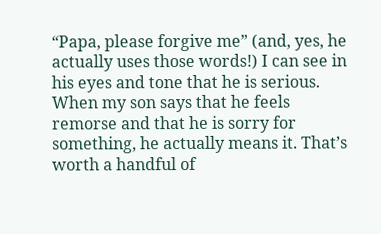“Papa, please forgive me” (and, yes, he actually uses those words!) I can see in his eyes and tone that he is serious. When my son says that he feels remorse and that he is sorry for something, he actually means it. That’s worth a handful of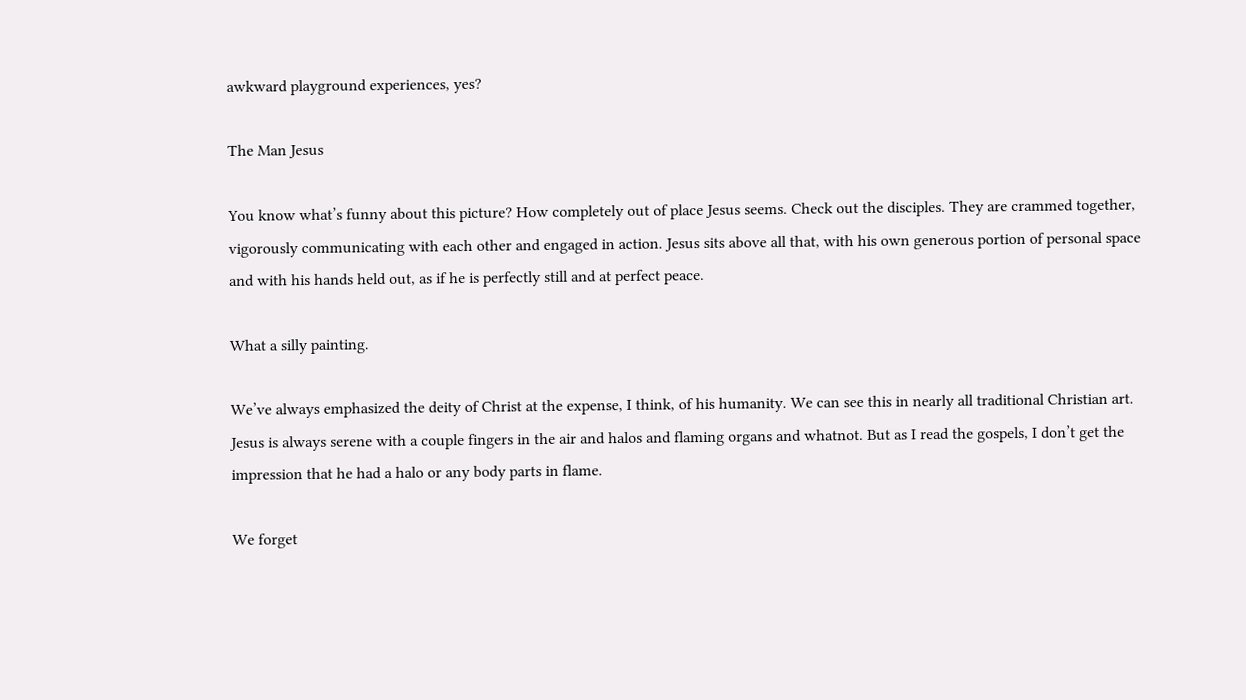awkward playground experiences, yes?

The Man Jesus

You know what’s funny about this picture? How completely out of place Jesus seems. Check out the disciples. They are crammed together, vigorously communicating with each other and engaged in action. Jesus sits above all that, with his own generous portion of personal space and with his hands held out, as if he is perfectly still and at perfect peace.

What a silly painting.

We’ve always emphasized the deity of Christ at the expense, I think, of his humanity. We can see this in nearly all traditional Christian art. Jesus is always serene with a couple fingers in the air and halos and flaming organs and whatnot. But as I read the gospels, I don’t get the impression that he had a halo or any body parts in flame.

We forget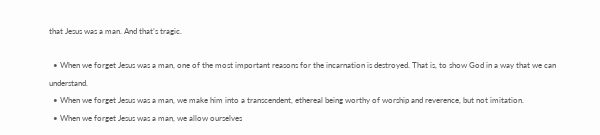that Jesus was a man. And that’s tragic.

  • When we forget Jesus was a man, one of the most important reasons for the incarnation is destroyed. That is, to show God in a way that we can understand.
  • When we forget Jesus was a man, we make him into a transcendent, ethereal being worthy of worship and reverence, but not imitation.
  • When we forget Jesus was a man, we allow ourselves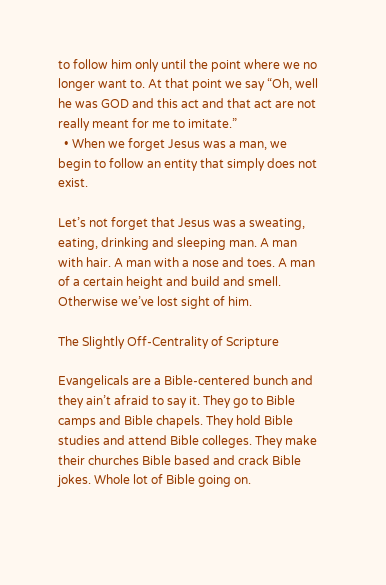to follow him only until the point where we no longer want to. At that point we say “Oh, well he was GOD and this act and that act are not really meant for me to imitate.”
  • When we forget Jesus was a man, we begin to follow an entity that simply does not exist.

Let’s not forget that Jesus was a sweating, eating, drinking and sleeping man. A man with hair. A man with a nose and toes. A man of a certain height and build and smell. Otherwise we’ve lost sight of him.

The Slightly Off-Centrality of Scripture

Evangelicals are a Bible-centered bunch and they ain’t afraid to say it. They go to Bible camps and Bible chapels. They hold Bible studies and attend Bible colleges. They make their churches Bible based and crack Bible jokes. Whole lot of Bible going on.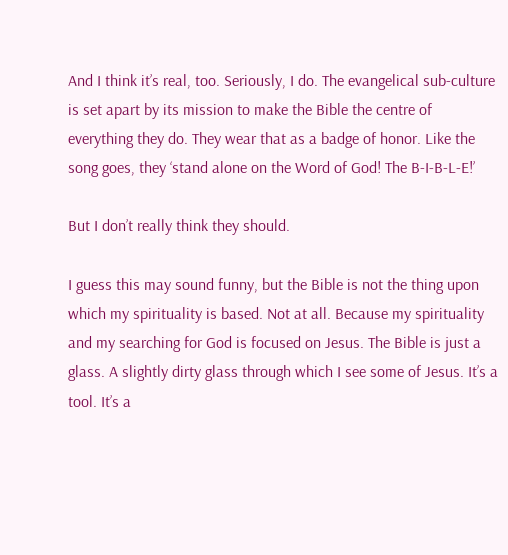And I think it’s real, too. Seriously, I do. The evangelical sub-culture is set apart by its mission to make the Bible the centre of everything they do. They wear that as a badge of honor. Like the song goes, they ‘stand alone on the Word of God! The B-I-B-L-E!’

But I don’t really think they should.

I guess this may sound funny, but the Bible is not the thing upon which my spirituality is based. Not at all. Because my spirituality and my searching for God is focused on Jesus. The Bible is just a glass. A slightly dirty glass through which I see some of Jesus. It’s a tool. It’s a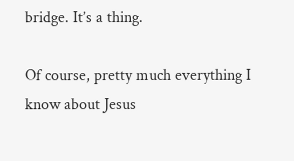bridge. It’s a thing.

Of course, pretty much everything I know about Jesus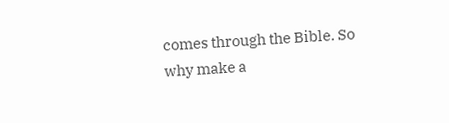comes through the Bible. So why make a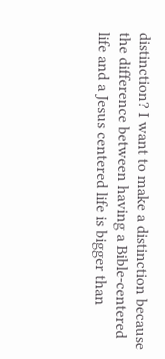distinction? I want to make a distinction because the difference between having a Bible-centered life and a Jesus centered life is bigger than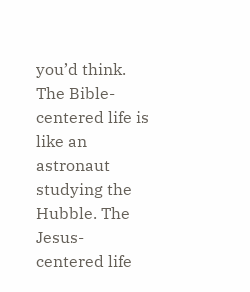you’d think. The Bible-centered life is like an astronaut studying the Hubble. The Jesus-centered life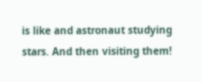is like and astronaut studying stars. And then visiting them!